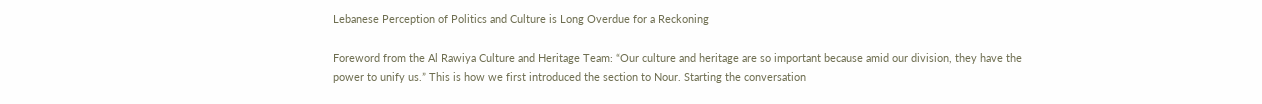Lebanese Perception of Politics and Culture is Long Overdue for a Reckoning

Foreword from the Al Rawiya Culture and Heritage Team: “Our culture and heritage are so important because amid our division, they have the power to unify us.” This is how we first introduced the section to Nour. Starting the conversation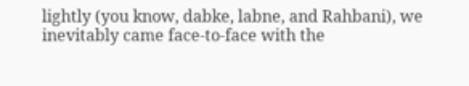lightly (you know, dabke, labne, and Rahbani), we inevitably came face-to-face with the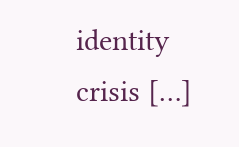identity crisis […]